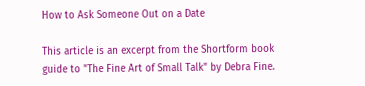How to Ask Someone Out on a Date

This article is an excerpt from the Shortform book guide to "The Fine Art of Small Talk" by Debra Fine.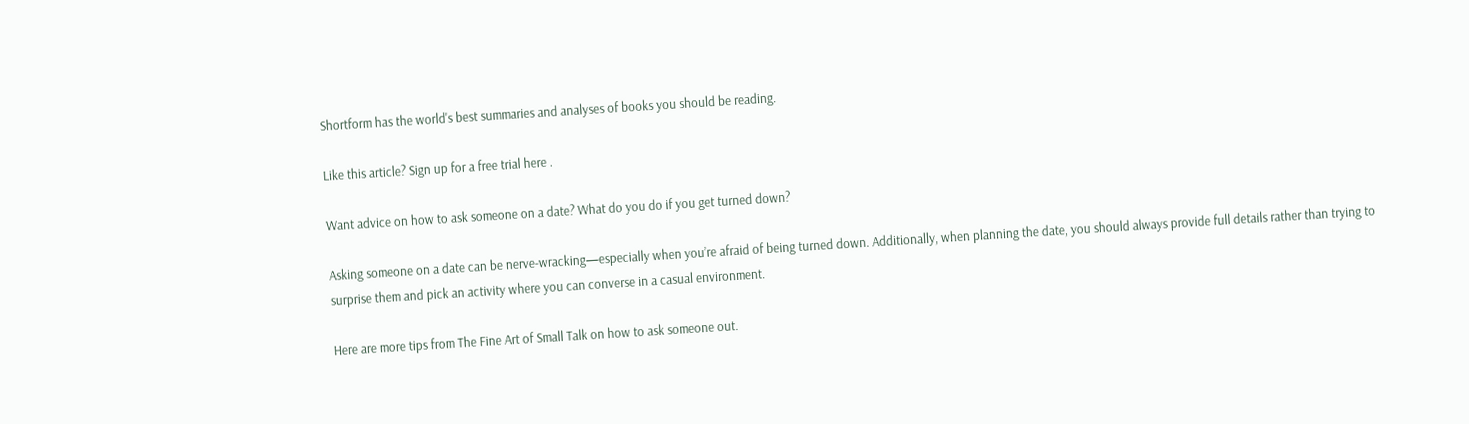Shortform has the world's best summaries and analyses of books you should be reading.

Like this article? Sign up for a free trial here .

Want advice on how to ask someone on a date? What do you do if you get turned down?

Asking someone on a date can be nerve-wracking—especially when you’re afraid of being turned down. Additionally, when planning the date, you should always provide full details rather than trying to surprise them and pick an activity where you can converse in a casual environment.

Here are more tips from The Fine Art of Small Talk on how to ask someone out.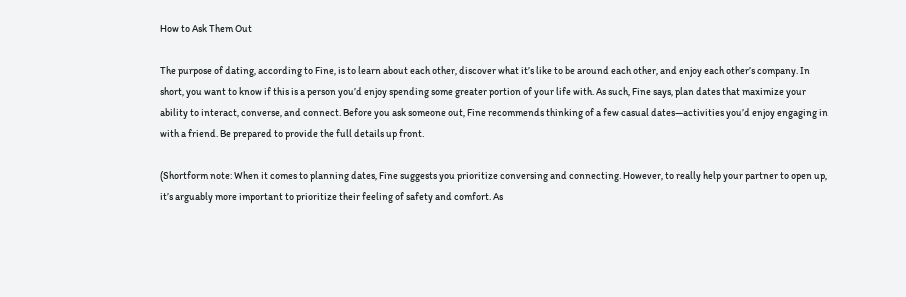How to Ask Them Out

The purpose of dating, according to Fine, is to learn about each other, discover what it’s like to be around each other, and enjoy each other’s company. In short, you want to know if this is a person you’d enjoy spending some greater portion of your life with. As such, Fine says, plan dates that maximize your ability to interact, converse, and connect. Before you ask someone out, Fine recommends thinking of a few casual dates—activities you’d enjoy engaging in with a friend. Be prepared to provide the full details up front.

(Shortform note: When it comes to planning dates, Fine suggests you prioritize conversing and connecting. However, to really help your partner to open up, it’s arguably more important to prioritize their feeling of safety and comfort. As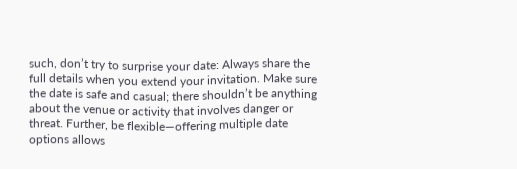such, don’t try to surprise your date: Always share the full details when you extend your invitation. Make sure the date is safe and casual; there shouldn’t be anything about the venue or activity that involves danger or threat. Further, be flexible—offering multiple date options allows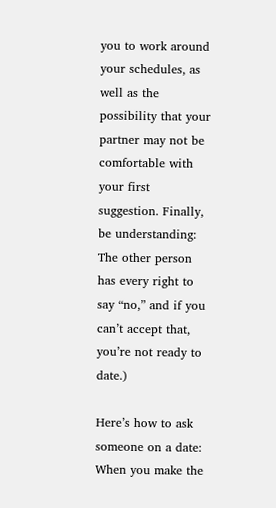you to work around your schedules, as well as the possibility that your partner may not be comfortable with your first suggestion. Finally, be understanding: The other person has every right to say “no,” and if you can’t accept that, you’re not ready to date.)

Here’s how to ask someone on a date: When you make the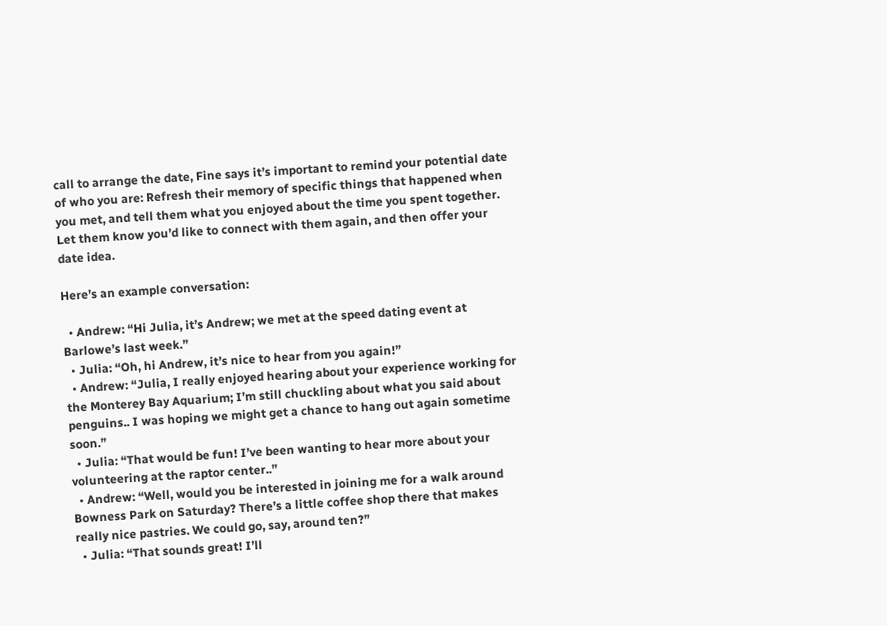call to arrange the date, Fine says it’s important to remind your potential date of who you are: Refresh their memory of specific things that happened when you met, and tell them what you enjoyed about the time you spent together. Let them know you’d like to connect with them again, and then offer your date idea.

Here’s an example conversation:

  • Andrew: “Hi Julia, it’s Andrew; we met at the speed dating event at Barlowe’s last week.”
  • Julia: “Oh, hi Andrew, it’s nice to hear from you again!”
  • Andrew: “Julia, I really enjoyed hearing about your experience working for the Monterey Bay Aquarium; I’m still chuckling about what you said about penguins.. I was hoping we might get a chance to hang out again sometime soon.”
  • Julia: “That would be fun! I’ve been wanting to hear more about your volunteering at the raptor center..”
  • Andrew: “Well, would you be interested in joining me for a walk around Bowness Park on Saturday? There’s a little coffee shop there that makes really nice pastries. We could go, say, around ten?”
  • Julia: “That sounds great! I’ll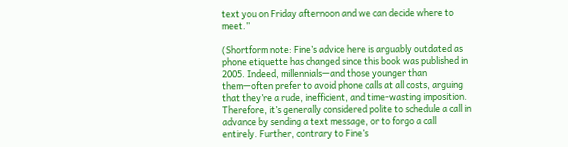text you on Friday afternoon and we can decide where to meet.”

(Shortform note: Fine’s advice here is arguably outdated as phone etiquette has changed since this book was published in 2005. Indeed, millennials—and those younger than them—often prefer to avoid phone calls at all costs, arguing that they’re a rude, inefficient, and time-wasting imposition. Therefore, it’s generally considered polite to schedule a call in advance by sending a text message, or to forgo a call entirely. Further, contrary to Fine’s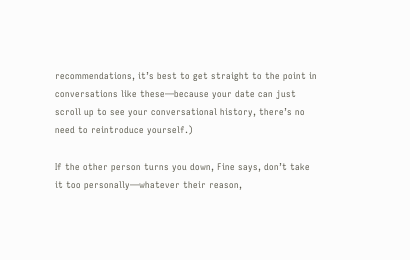recommendations, it’s best to get straight to the point in conversations like these—because your date can just scroll up to see your conversational history, there’s no need to reintroduce yourself.)

If the other person turns you down, Fine says, don’t take it too personally—whatever their reason,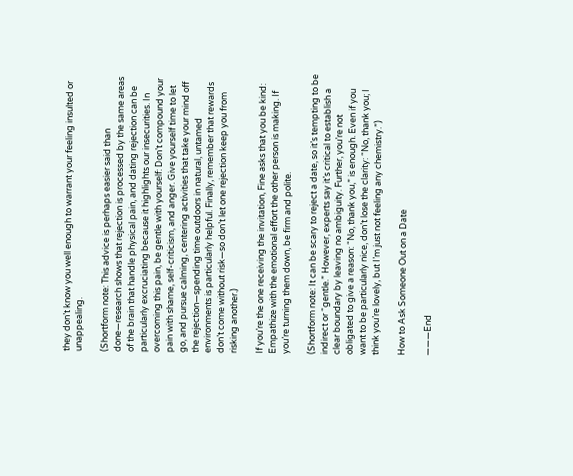they don’t know you well enough to warrant your feeling insulted or unappealing.

(Shortform note: This advice is perhaps easier said than done—research shows that rejection is processed by the same areas of the brain that handle physical pain, and dating rejection can be particularly excruciating because it highlights our insecurities. In overcoming this pain, be gentle with yourself: Don’t compound your pain with shame, self-criticism, and anger. Give yourself time to let go, and pursue calming, centering activities that take your mind off the rejection—spending time outdoors in natural, untamed environments is particularly helpful. Finally, remember that rewards don’t come without risk—so don’t let one rejection keep you from risking another.)

If you’re the one receiving the invitation, Fine asks that you be kind: Empathize with the emotional effort the other person is making. If you’re turning them down, be firm and polite.

(Shortform note: It can be scary to reject a date, so it’s tempting to be indirect or “gentle.” However, experts say it’s critical to establish a clear boundary by leaving no ambiguity. Further, you’re not obligated to give a reason: “No, thank you,” is enough. Even if you want to be particularly nice, don’t lose the clarity: “No, thank you; I think you’re lovely, but I’m just not feeling any chemistry.”)

How to Ask Someone Out on a Date

———End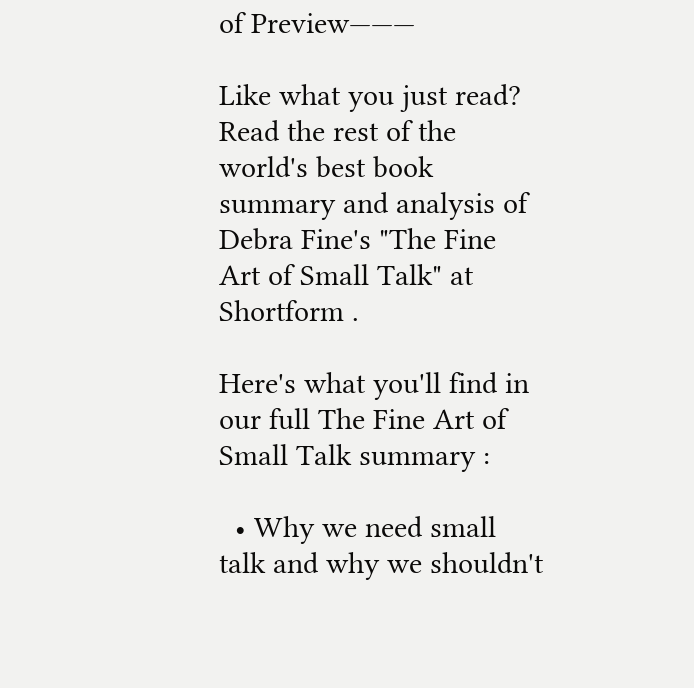of Preview———

Like what you just read? Read the rest of the world's best book summary and analysis of Debra Fine's "The Fine Art of Small Talk" at Shortform .

Here's what you'll find in our full The Fine Art of Small Talk summary :

  • Why we need small talk and why we shouldn't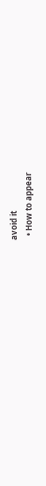avoid it
  • How to appear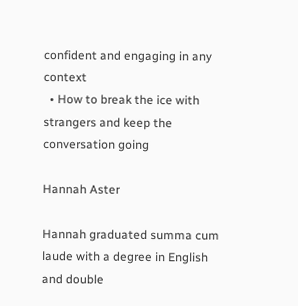confident and engaging in any context
  • How to break the ice with strangers and keep the conversation going

Hannah Aster

Hannah graduated summa cum laude with a degree in English and double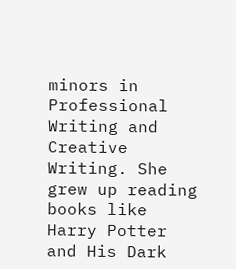minors in Professional Writing and Creative Writing. She grew up reading books like Harry Potter and His Dark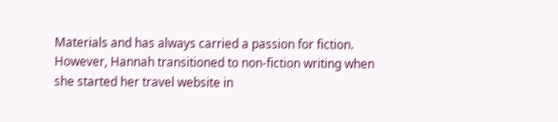Materials and has always carried a passion for fiction. However, Hannah transitioned to non-fiction writing when she started her travel website in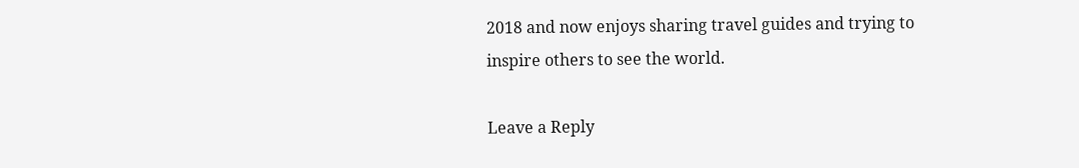2018 and now enjoys sharing travel guides and trying to inspire others to see the world.

Leave a Reply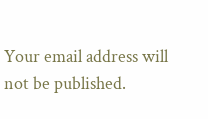Your email address will not be published.